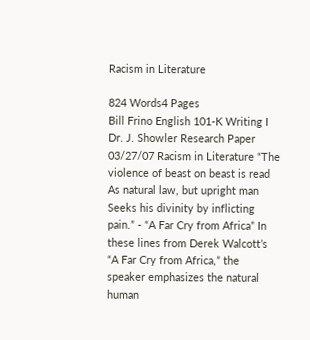Racism in Literature

824 Words4 Pages
Bill Frino English 101-K Writing I Dr. J. Showler Research Paper 03/27/07 Racism in Literature “The violence of beast on beast is read As natural law, but upright man Seeks his divinity by inflicting pain.” - “A Far Cry from Africa” In these lines from Derek Walcott’s “A Far Cry from Africa,” the speaker emphasizes the natural human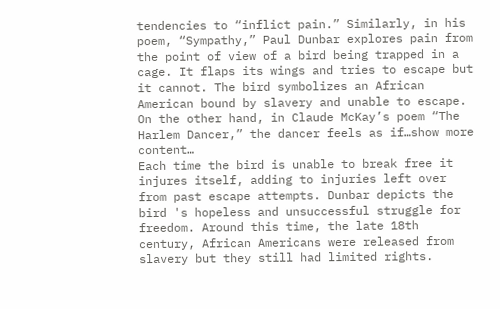tendencies to “inflict pain.” Similarly, in his poem, “Sympathy,” Paul Dunbar explores pain from the point of view of a bird being trapped in a cage. It flaps its wings and tries to escape but it cannot. The bird symbolizes an African American bound by slavery and unable to escape. On the other hand, in Claude McKay’s poem “The Harlem Dancer,” the dancer feels as if…show more content…
Each time the bird is unable to break free it injures itself, adding to injuries left over from past escape attempts. Dunbar depicts the bird 's hopeless and unsuccessful struggle for freedom. Around this time, the late 18th century, African Americans were released from slavery but they still had limited rights.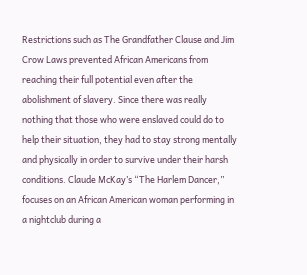Restrictions such as The Grandfather Clause and Jim Crow Laws prevented African Americans from reaching their full potential even after the abolishment of slavery. Since there was really nothing that those who were enslaved could do to help their situation, they had to stay strong mentally and physically in order to survive under their harsh conditions. Claude McKay’s “The Harlem Dancer,” focuses on an African American woman performing in a nightclub during a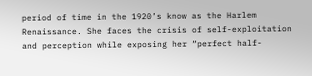period of time in the 1920’s know as the Harlem Renaissance. She faces the crisis of self-exploitation and perception while exposing her “perfect half-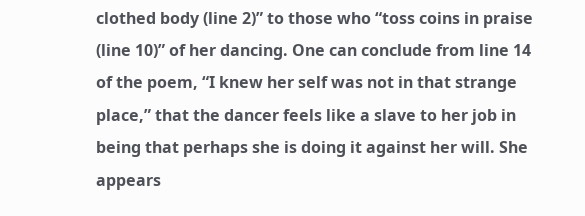clothed body (line 2)” to those who “toss coins in praise (line 10)” of her dancing. One can conclude from line 14 of the poem, “I knew her self was not in that strange place,” that the dancer feels like a slave to her job in being that perhaps she is doing it against her will. She appears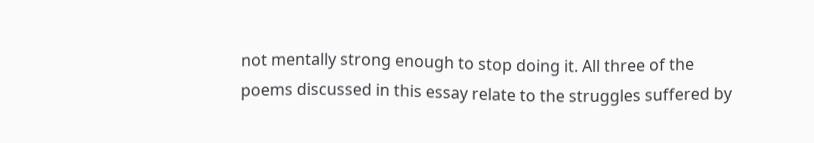not mentally strong enough to stop doing it. All three of the poems discussed in this essay relate to the struggles suffered by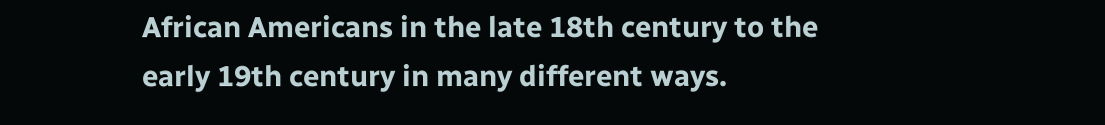African Americans in the late 18th century to the early 19th century in many different ways.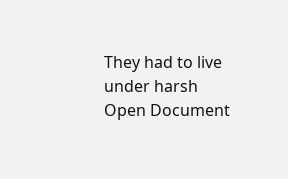They had to live under harsh
Open Document